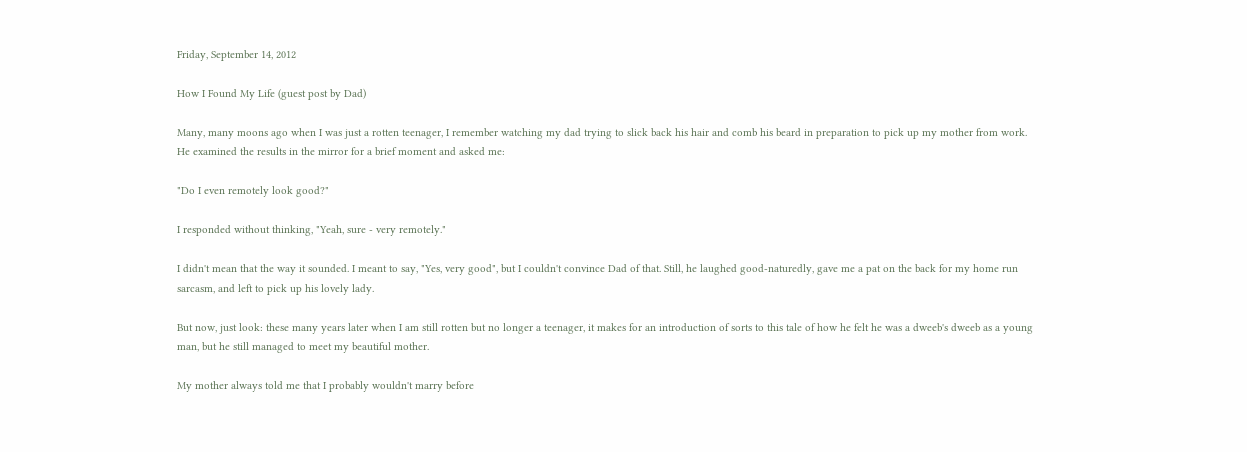Friday, September 14, 2012

How I Found My Life (guest post by Dad)

Many, many moons ago when I was just a rotten teenager, I remember watching my dad trying to slick back his hair and comb his beard in preparation to pick up my mother from work. He examined the results in the mirror for a brief moment and asked me:

"Do I even remotely look good?"

I responded without thinking, "Yeah, sure - very remotely."

I didn't mean that the way it sounded. I meant to say, "Yes, very good", but I couldn't convince Dad of that. Still, he laughed good-naturedly, gave me a pat on the back for my home run sarcasm, and left to pick up his lovely lady.

But now, just look: these many years later when I am still rotten but no longer a teenager, it makes for an introduction of sorts to this tale of how he felt he was a dweeb's dweeb as a young man, but he still managed to meet my beautiful mother.

My mother always told me that I probably wouldn't marry before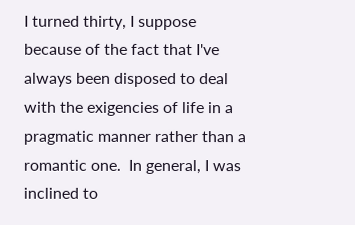I turned thirty, I suppose because of the fact that I've always been disposed to deal with the exigencies of life in a  pragmatic manner rather than a romantic one.  In general, I was inclined to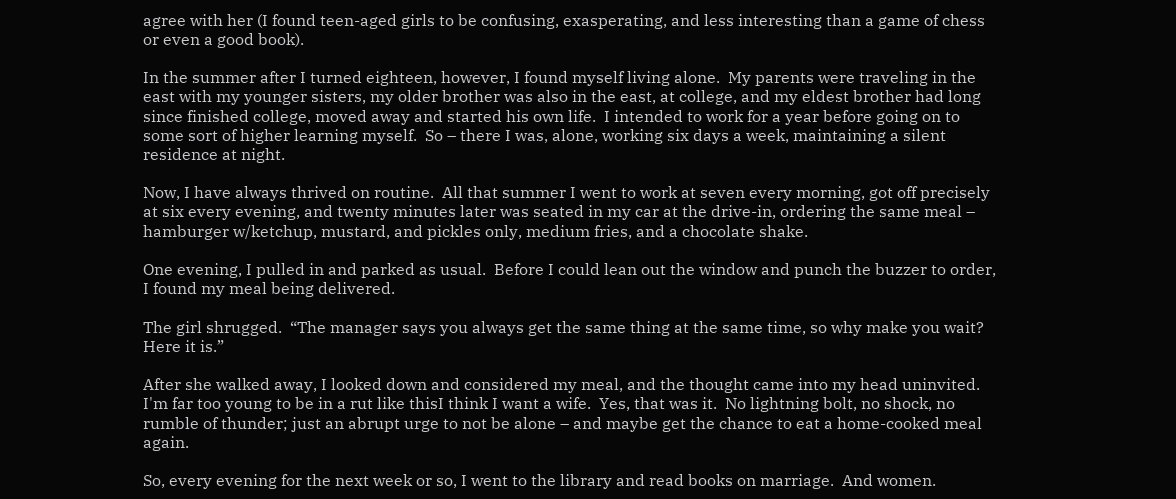agree with her (I found teen-aged girls to be confusing, exasperating, and less interesting than a game of chess or even a good book).

In the summer after I turned eighteen, however, I found myself living alone.  My parents were traveling in the east with my younger sisters, my older brother was also in the east, at college, and my eldest brother had long since finished college, moved away and started his own life.  I intended to work for a year before going on to some sort of higher learning myself.  So – there I was, alone, working six days a week, maintaining a silent residence at night.

Now, I have always thrived on routine.  All that summer I went to work at seven every morning, got off precisely at six every evening, and twenty minutes later was seated in my car at the drive-in, ordering the same meal – hamburger w/ketchup, mustard, and pickles only, medium fries, and a chocolate shake.

One evening, I pulled in and parked as usual.  Before I could lean out the window and punch the buzzer to order, I found my meal being delivered.

The girl shrugged.  “The manager says you always get the same thing at the same time, so why make you wait?  Here it is.”

After she walked away, I looked down and considered my meal, and the thought came into my head uninvited.  I'm far too young to be in a rut like thisI think I want a wife.  Yes, that was it.  No lightning bolt, no shock, no rumble of thunder; just an abrupt urge to not be alone – and maybe get the chance to eat a home-cooked meal again.

So, every evening for the next week or so, I went to the library and read books on marriage.  And women.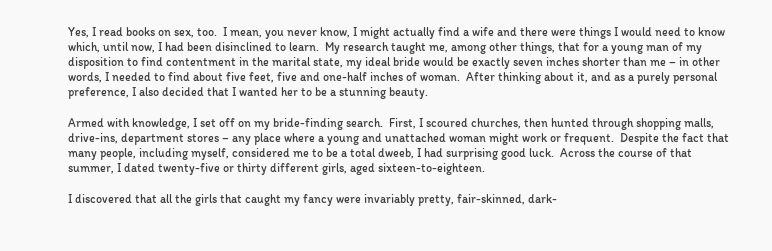Yes, I read books on sex, too.  I mean, you never know, I might actually find a wife and there were things I would need to know which, until now, I had been disinclined to learn.  My research taught me, among other things, that for a young man of my disposition to find contentment in the marital state, my ideal bride would be exactly seven inches shorter than me – in other words, I needed to find about five feet, five and one-half inches of woman.  After thinking about it, and as a purely personal preference, I also decided that I wanted her to be a stunning beauty.

Armed with knowledge, I set off on my bride-finding search.  First, I scoured churches, then hunted through shopping malls, drive-ins, department stores – any place where a young and unattached woman might work or frequent.  Despite the fact that many people, including myself, considered me to be a total dweeb, I had surprising good luck.  Across the course of that summer, I dated twenty-five or thirty different girls, aged sixteen-to-eighteen.

I discovered that all the girls that caught my fancy were invariably pretty, fair-skinned, dark-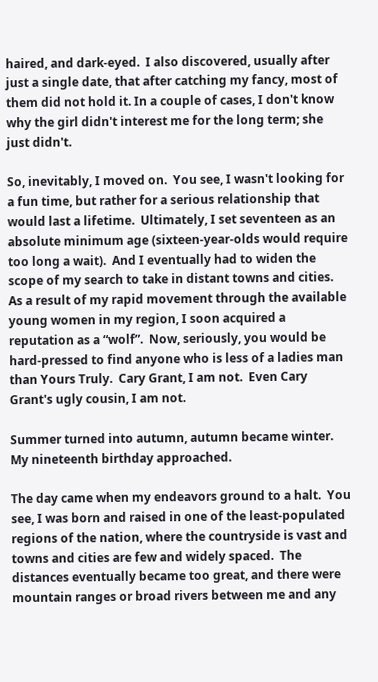haired, and dark-eyed.  I also discovered, usually after just a single date, that after catching my fancy, most of them did not hold it. In a couple of cases, I don't know why the girl didn't interest me for the long term; she just didn't.

So, inevitably, I moved on.  You see, I wasn't looking for a fun time, but rather for a serious relationship that would last a lifetime.  Ultimately, I set seventeen as an absolute minimum age (sixteen-year-olds would require too long a wait).  And I eventually had to widen the scope of my search to take in distant towns and cities.  As a result of my rapid movement through the available young women in my region, I soon acquired a reputation as a “wolf”.  Now, seriously, you would be hard-pressed to find anyone who is less of a ladies man than Yours Truly.  Cary Grant, I am not.  Even Cary Grant's ugly cousin, I am not.

Summer turned into autumn, autumn became winter.  My nineteenth birthday approached.

The day came when my endeavors ground to a halt.  You see, I was born and raised in one of the least-populated regions of the nation, where the countryside is vast and towns and cities are few and widely spaced.  The distances eventually became too great, and there were mountain ranges or broad rivers between me and any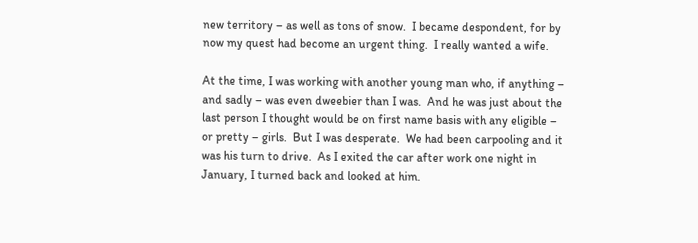new territory – as well as tons of snow.  I became despondent, for by now my quest had become an urgent thing.  I really wanted a wife.

At the time, I was working with another young man who, if anything – and sadly – was even dweebier than I was.  And he was just about the last person I thought would be on first name basis with any eligible – or pretty – girls.  But I was desperate.  We had been carpooling and it was his turn to drive.  As I exited the car after work one night in January, I turned back and looked at him.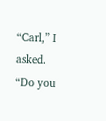“Carl,” I asked.  “Do you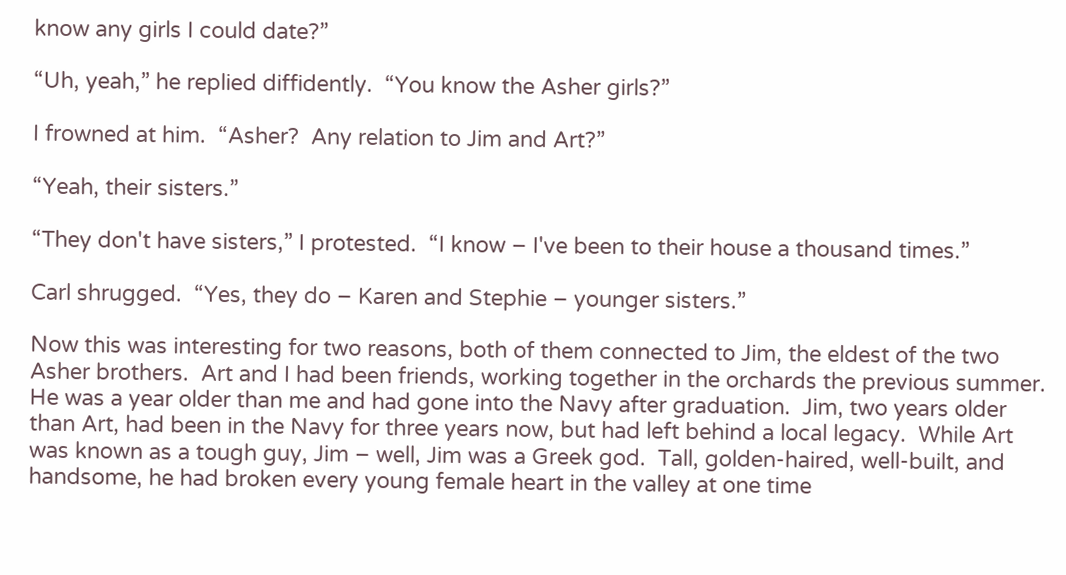know any girls I could date?”

“Uh, yeah,” he replied diffidently.  “You know the Asher girls?”

I frowned at him.  “Asher?  Any relation to Jim and Art?”

“Yeah, their sisters.”

“They don't have sisters,” I protested.  “I know – I've been to their house a thousand times.”

Carl shrugged.  “Yes, they do – Karen and Stephie – younger sisters.”

Now this was interesting for two reasons, both of them connected to Jim, the eldest of the two Asher brothers.  Art and I had been friends, working together in the orchards the previous summer.  He was a year older than me and had gone into the Navy after graduation.  Jim, two years older than Art, had been in the Navy for three years now, but had left behind a local legacy.  While Art was known as a tough guy, Jim – well, Jim was a Greek god.  Tall, golden-haired, well-built, and handsome, he had broken every young female heart in the valley at one time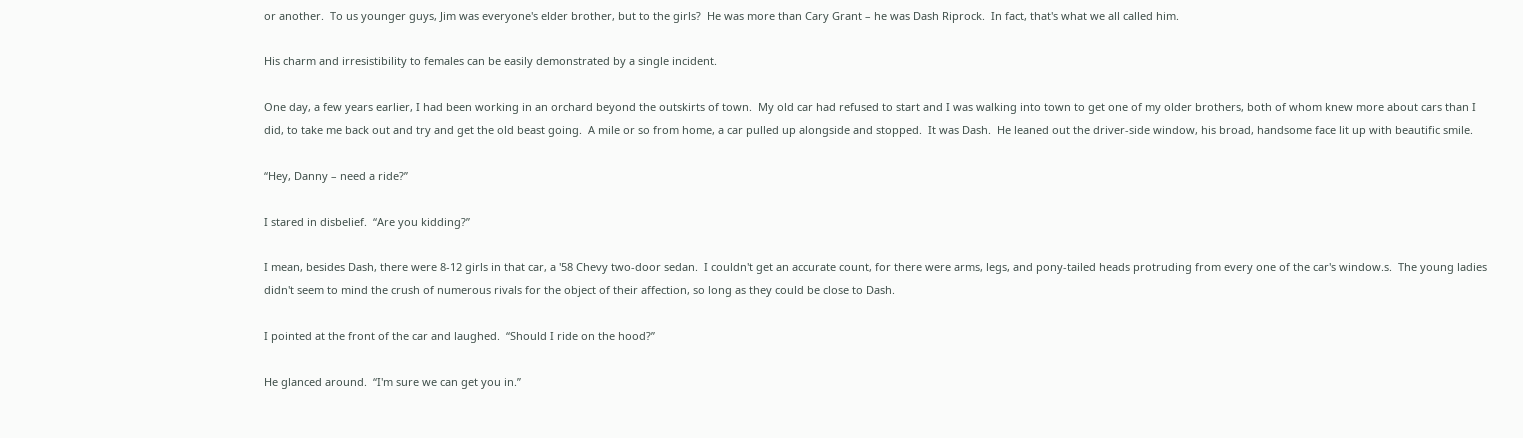or another.  To us younger guys, Jim was everyone's elder brother, but to the girls?  He was more than Cary Grant – he was Dash Riprock.  In fact, that's what we all called him.

His charm and irresistibility to females can be easily demonstrated by a single incident.

One day, a few years earlier, I had been working in an orchard beyond the outskirts of town.  My old car had refused to start and I was walking into town to get one of my older brothers, both of whom knew more about cars than I did, to take me back out and try and get the old beast going.  A mile or so from home, a car pulled up alongside and stopped.  It was Dash.  He leaned out the driver-side window, his broad, handsome face lit up with beautific smile.

“Hey, Danny – need a ride?”

I stared in disbelief.  “Are you kidding?”

I mean, besides Dash, there were 8-12 girls in that car, a '58 Chevy two-door sedan.  I couldn't get an accurate count, for there were arms, legs, and pony-tailed heads protruding from every one of the car's window.s.  The young ladies didn't seem to mind the crush of numerous rivals for the object of their affection, so long as they could be close to Dash.

I pointed at the front of the car and laughed.  “Should I ride on the hood?”

He glanced around.  “I'm sure we can get you in.”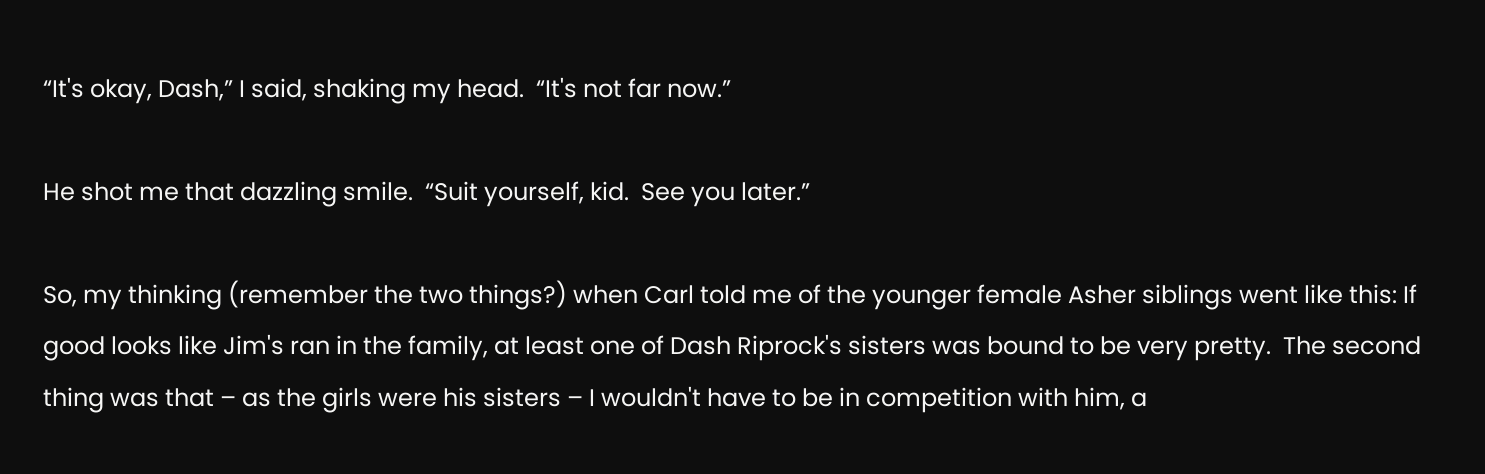“It's okay, Dash,” I said, shaking my head.  “It's not far now.”

He shot me that dazzling smile.  “Suit yourself, kid.  See you later.”

So, my thinking (remember the two things?) when Carl told me of the younger female Asher siblings went like this: If good looks like Jim's ran in the family, at least one of Dash Riprock's sisters was bound to be very pretty.  The second thing was that – as the girls were his sisters – I wouldn't have to be in competition with him, a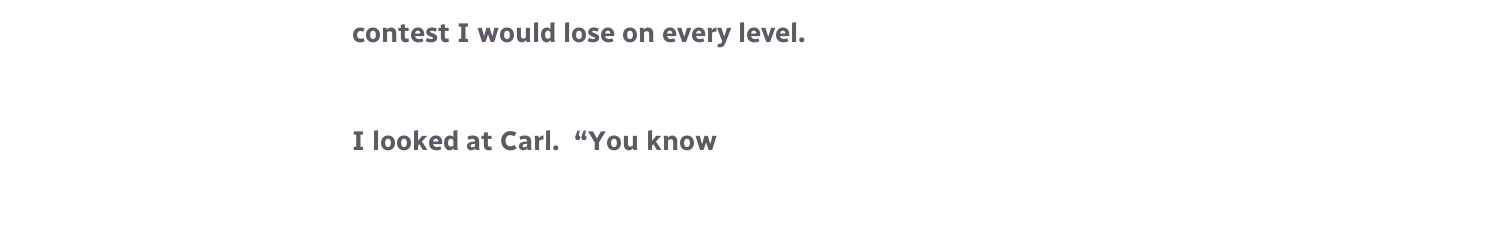contest I would lose on every level.

I looked at Carl.  “You know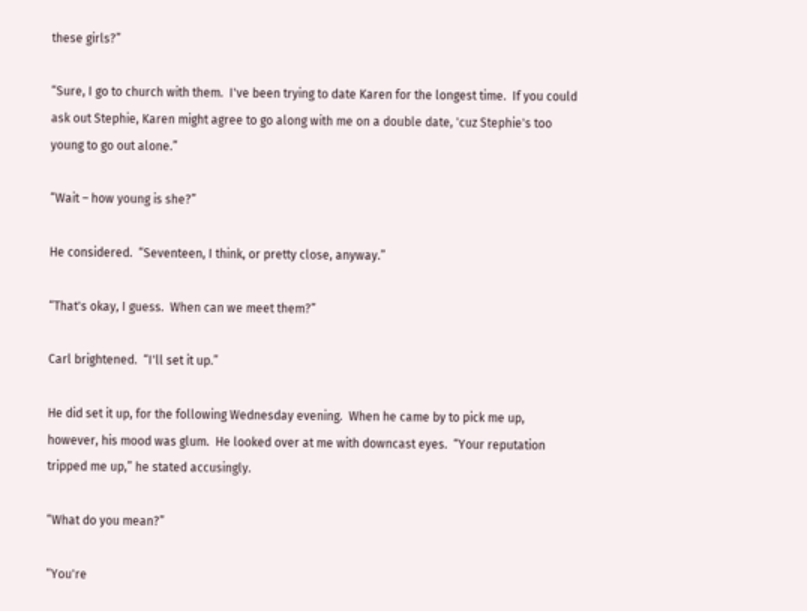these girls?”

“Sure, I go to church with them.  I've been trying to date Karen for the longest time.  If you could ask out Stephie, Karen might agree to go along with me on a double date, 'cuz Stephie's too young to go out alone.”

“Wait – how young is she?”

He considered.  “Seventeen, I think, or pretty close, anyway.”

“That's okay, I guess.  When can we meet them?”

Carl brightened.  “I'll set it up.”

He did set it up, for the following Wednesday evening.  When he came by to pick me up, however, his mood was glum.  He looked over at me with downcast eyes.  “Your reputation tripped me up,” he stated accusingly.

“What do you mean?”

“You're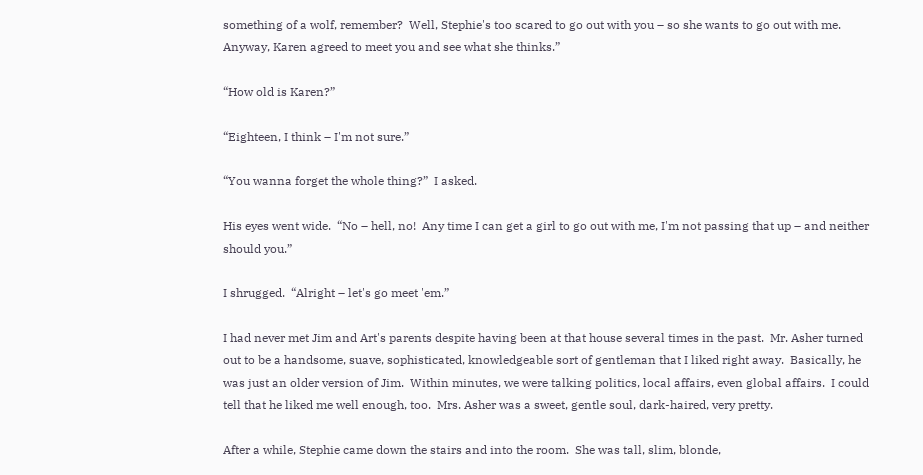something of a wolf, remember?  Well, Stephie's too scared to go out with you – so she wants to go out with me.  Anyway, Karen agreed to meet you and see what she thinks.”

“How old is Karen?”

“Eighteen, I think – I'm not sure.”

“You wanna forget the whole thing?”  I asked.

His eyes went wide.  “No – hell, no!  Any time I can get a girl to go out with me, I'm not passing that up – and neither should you.”

I shrugged.  “Alright – let's go meet 'em.”

I had never met Jim and Art's parents despite having been at that house several times in the past.  Mr. Asher turned out to be a handsome, suave, sophisticated, knowledgeable sort of gentleman that I liked right away.  Basically, he was just an older version of Jim.  Within minutes, we were talking politics, local affairs, even global affairs.  I could tell that he liked me well enough, too.  Mrs. Asher was a sweet, gentle soul, dark-haired, very pretty.

After a while, Stephie came down the stairs and into the room.  She was tall, slim, blonde,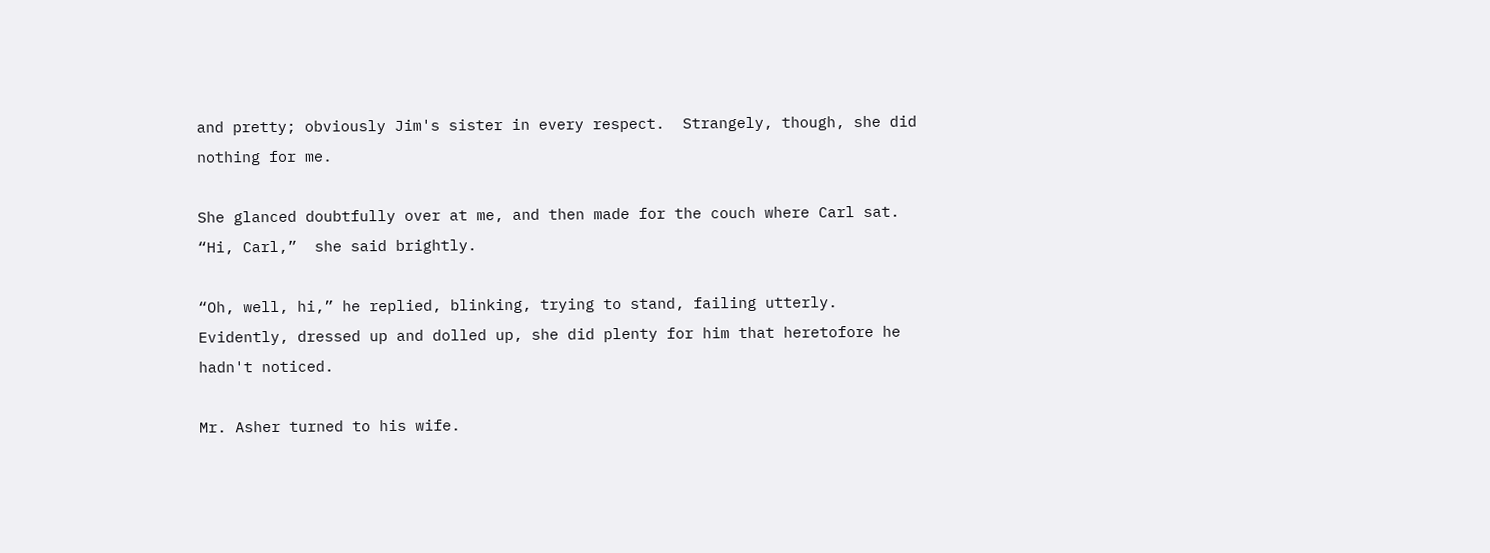and pretty; obviously Jim's sister in every respect.  Strangely, though, she did nothing for me.

She glanced doubtfully over at me, and then made for the couch where Carl sat.  “Hi, Carl,”  she said brightly.

“Oh, well, hi,” he replied, blinking, trying to stand, failing utterly.  Evidently, dressed up and dolled up, she did plenty for him that heretofore he hadn't noticed.

Mr. Asher turned to his wife.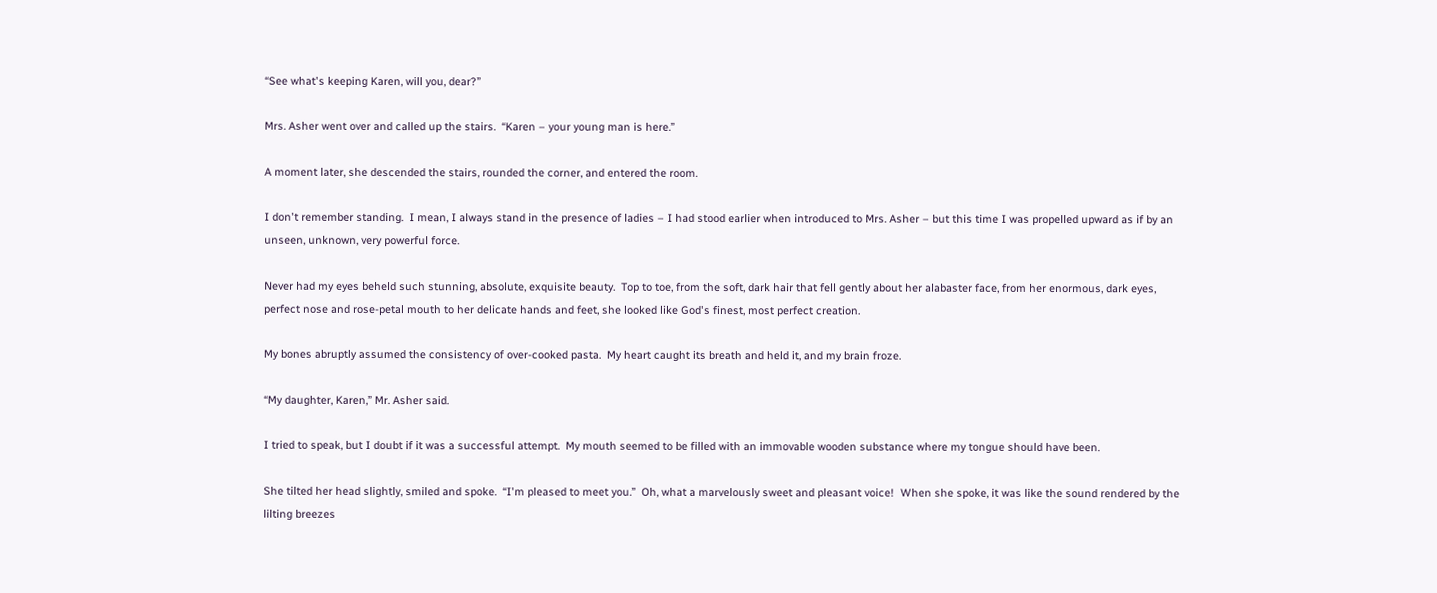“See what's keeping Karen, will you, dear?”

Mrs. Asher went over and called up the stairs.  “Karen – your young man is here.”

A moment later, she descended the stairs, rounded the corner, and entered the room.

I don't remember standing.  I mean, I always stand in the presence of ladies – I had stood earlier when introduced to Mrs. Asher – but this time I was propelled upward as if by an unseen, unknown, very powerful force.

Never had my eyes beheld such stunning, absolute, exquisite beauty.  Top to toe, from the soft, dark hair that fell gently about her alabaster face, from her enormous, dark eyes, perfect nose and rose-petal mouth to her delicate hands and feet, she looked like God's finest, most perfect creation.

My bones abruptly assumed the consistency of over-cooked pasta.  My heart caught its breath and held it, and my brain froze.

“My daughter, Karen,” Mr. Asher said.

I tried to speak, but I doubt if it was a successful attempt.  My mouth seemed to be filled with an immovable wooden substance where my tongue should have been.

She tilted her head slightly, smiled and spoke.  “I'm pleased to meet you.”  Oh, what a marvelously sweet and pleasant voice!  When she spoke, it was like the sound rendered by the lilting breezes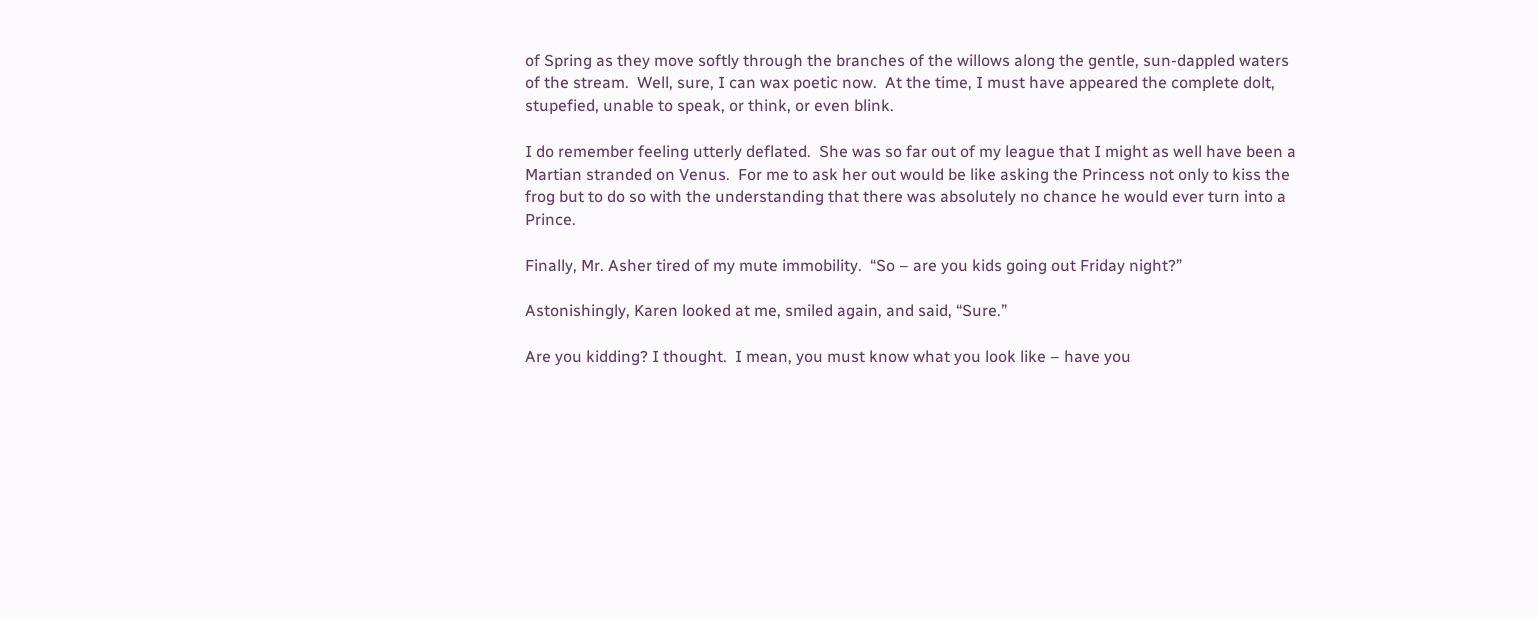of Spring as they move softly through the branches of the willows along the gentle, sun-dappled waters of the stream.  Well, sure, I can wax poetic now.  At the time, I must have appeared the complete dolt, stupefied, unable to speak, or think, or even blink.

I do remember feeling utterly deflated.  She was so far out of my league that I might as well have been a Martian stranded on Venus.  For me to ask her out would be like asking the Princess not only to kiss the frog but to do so with the understanding that there was absolutely no chance he would ever turn into a Prince.

Finally, Mr. Asher tired of my mute immobility.  “So – are you kids going out Friday night?”

Astonishingly, Karen looked at me, smiled again, and said, “Sure.”

Are you kidding? I thought.  I mean, you must know what you look like – have you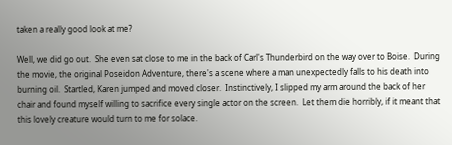taken a really good look at me?

Well, we did go out.  She even sat close to me in the back of Carl's Thunderbird on the way over to Boise.  During the movie, the original Poseidon Adventure, there's a scene where a man unexpectedly falls to his death into burning oil.  Startled, Karen jumped and moved closer.  Instinctively, I slipped my arm around the back of her chair and found myself willing to sacrifice every single actor on the screen.  Let them die horribly, if it meant that this lovely creature would turn to me for solace.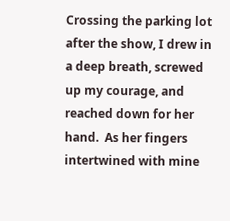Crossing the parking lot after the show, I drew in a deep breath, screwed up my courage, and reached down for her hand.  As her fingers intertwined with mine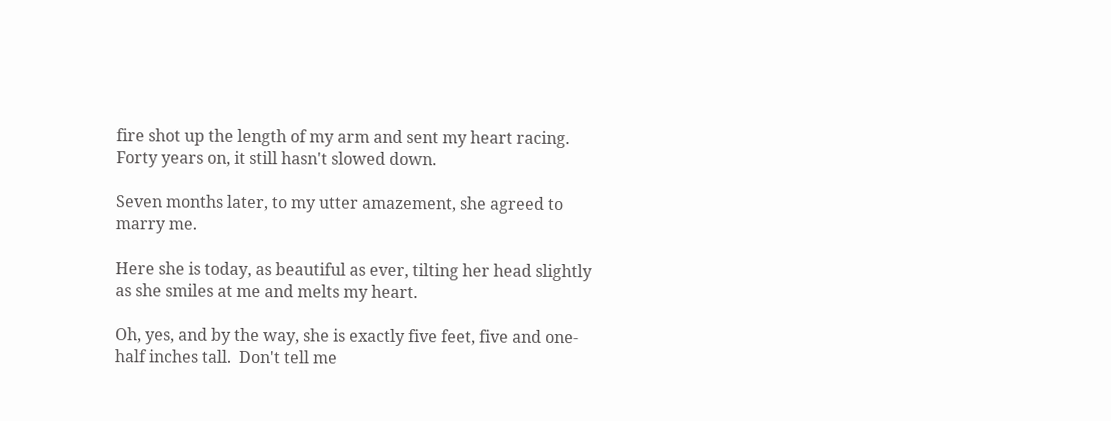fire shot up the length of my arm and sent my heart racing.  Forty years on, it still hasn't slowed down.

Seven months later, to my utter amazement, she agreed to marry me.

Here she is today, as beautiful as ever, tilting her head slightly as she smiles at me and melts my heart.

Oh, yes, and by the way, she is exactly five feet, five and one-half inches tall.  Don't tell me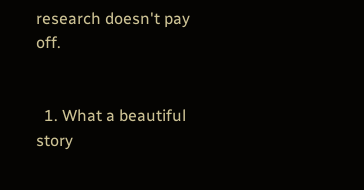research doesn't pay off.


  1. What a beautiful story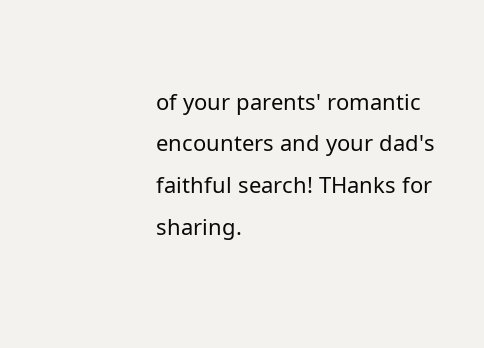of your parents' romantic encounters and your dad's faithful search! THanks for sharing.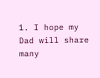1. I hope my Dad will share many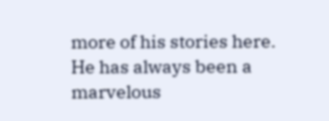more of his stories here. He has always been a marvelous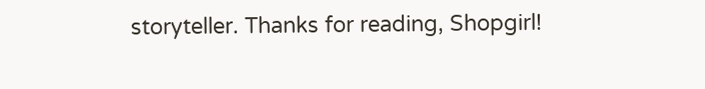storyteller. Thanks for reading, Shopgirl!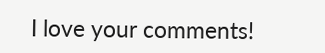I love your comments!